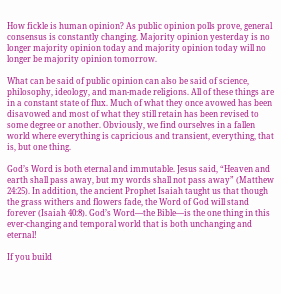How fickle is human opinion? As public opinion polls prove, general consensus is constantly changing. Majority opinion yesterday is no longer majority opinion today and majority opinion today will no longer be majority opinion tomorrow.

What can be said of public opinion can also be said of science, philosophy, ideology, and man-made religions. All of these things are in a constant state of flux. Much of what they once avowed has been disavowed and most of what they still retain has been revised to some degree or another. Obviously, we find ourselves in a fallen world where everything is capricious and transient, everything, that is, but one thing.

God’s Word is both eternal and immutable. Jesus said, “Heaven and earth shall pass away, but my words shall not pass away” (Matthew 24:25). In addition, the ancient Prophet Isaiah taught us that though the grass withers and flowers fade, the Word of God will stand forever (Isaiah 40:8). God’s Word—the Bible—is the one thing in this ever-changing and temporal world that is both unchanging and eternal!

If you build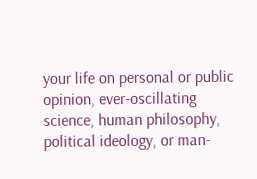your life on personal or public opinion, ever-oscillating science, human philosophy, political ideology, or man-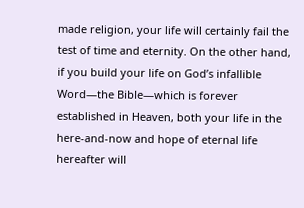made religion, your life will certainly fail the test of time and eternity. On the other hand, if you build your life on God’s infallible Word—the Bible—which is forever established in Heaven, both your life in the here-and-now and hope of eternal life hereafter will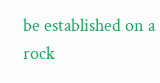be established on a rock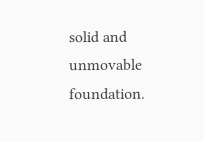solid and unmovable foundation.